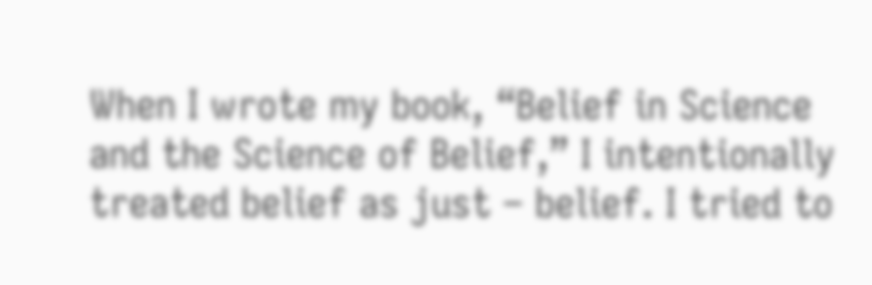When I wrote my book, “Belief in Science and the Science of Belief,” I intentionally treated belief as just – belief. I tried to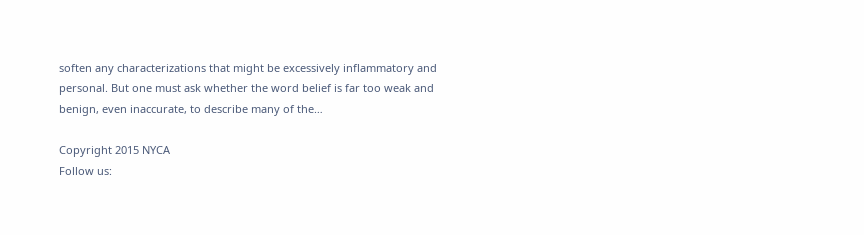soften any characterizations that might be excessively inflammatory and personal. But one must ask whether the word belief is far too weak and benign, even inaccurate, to describe many of the…

Copyright 2015 NYCA
Follow us: